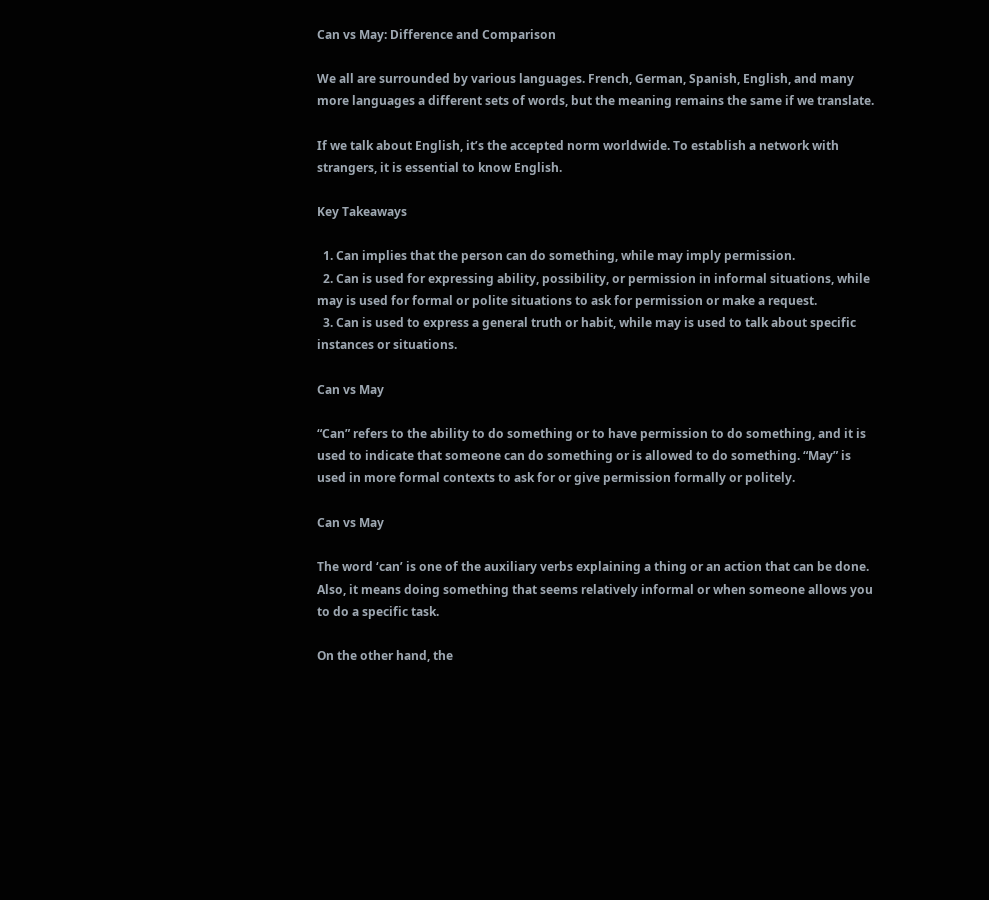Can vs May: Difference and Comparison

We all are surrounded by various languages. French, German, Spanish, English, and many more languages a different sets of words, but the meaning remains the same if we translate.

If we talk about English, it’s the accepted norm worldwide. To establish a network with strangers, it is essential to know English.

Key Takeaways

  1. Can implies that the person can do something, while may imply permission.
  2. Can is used for expressing ability, possibility, or permission in informal situations, while may is used for formal or polite situations to ask for permission or make a request.
  3. Can is used to express a general truth or habit, while may is used to talk about specific instances or situations.

Can vs May

“Can” refers to the ability to do something or to have permission to do something, and it is used to indicate that someone can do something or is allowed to do something. “May” is used in more formal contexts to ask for or give permission formally or politely.

Can vs May

The word ‘can’ is one of the auxiliary verbs explaining a thing or an action that can be done. Also, it means doing something that seems relatively informal or when someone allows you to do a specific task.

On the other hand, the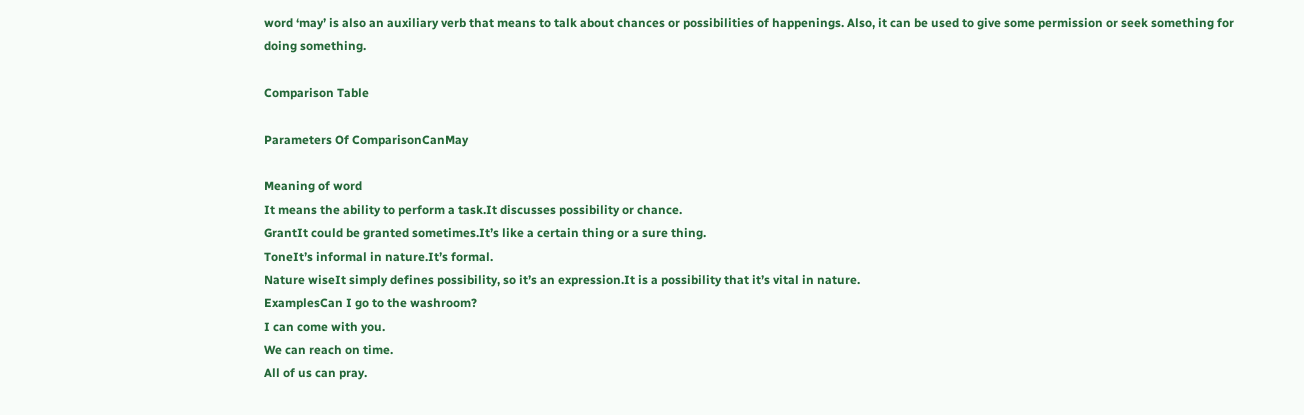word ‘may’ is also an auxiliary verb that means to talk about chances or possibilities of happenings. Also, it can be used to give some permission or seek something for doing something.

Comparison Table

Parameters Of ComparisonCanMay

Meaning of word
It means the ability to perform a task.It discusses possibility or chance.
GrantIt could be granted sometimes.It’s like a certain thing or a sure thing.
ToneIt’s informal in nature.It’s formal.
Nature wiseIt simply defines possibility, so it’s an expression.It is a possibility that it’s vital in nature.
ExamplesCan I go to the washroom?
I can come with you.
We can reach on time.
All of us can pray.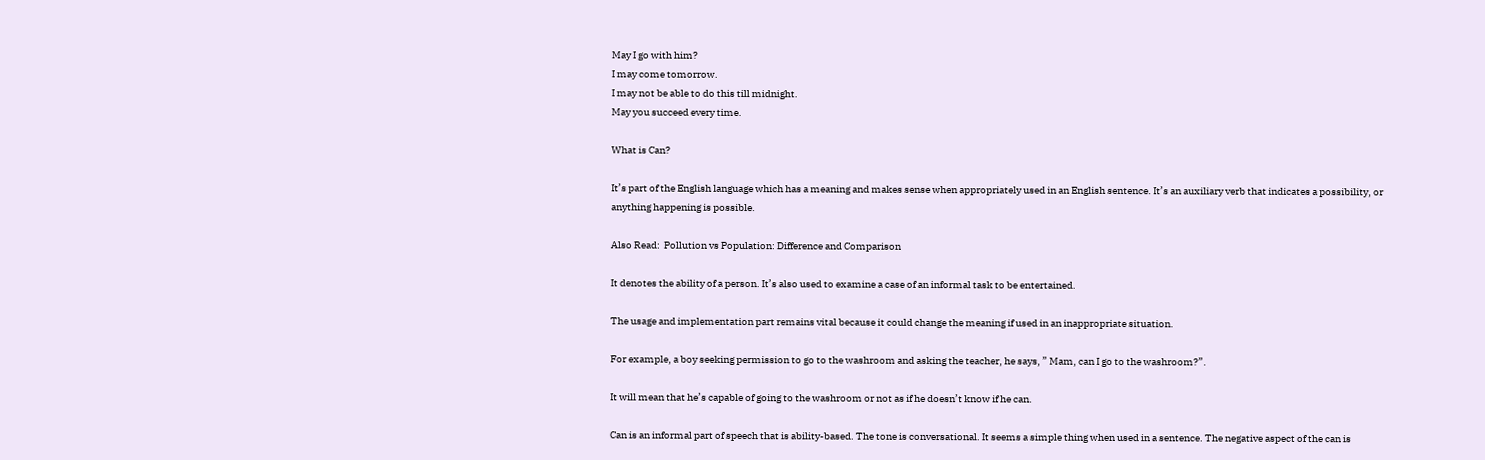May I go with him?
I may come tomorrow.
I may not be able to do this till midnight.
May you succeed every time.

What is Can?

It’s part of the English language which has a meaning and makes sense when appropriately used in an English sentence. It’s an auxiliary verb that indicates a possibility, or anything happening is possible.

Also Read:  Pollution vs Population: Difference and Comparison

It denotes the ability of a person. It’s also used to examine a case of an informal task to be entertained.

The usage and implementation part remains vital because it could change the meaning if used in an inappropriate situation.

For example, a boy seeking permission to go to the washroom and asking the teacher, he says, ” Mam, can I go to the washroom?”.

It will mean that he’s capable of going to the washroom or not as if he doesn’t know if he can.

Can is an informal part of speech that is ability-based. The tone is conversational. It seems a simple thing when used in a sentence. The negative aspect of the can is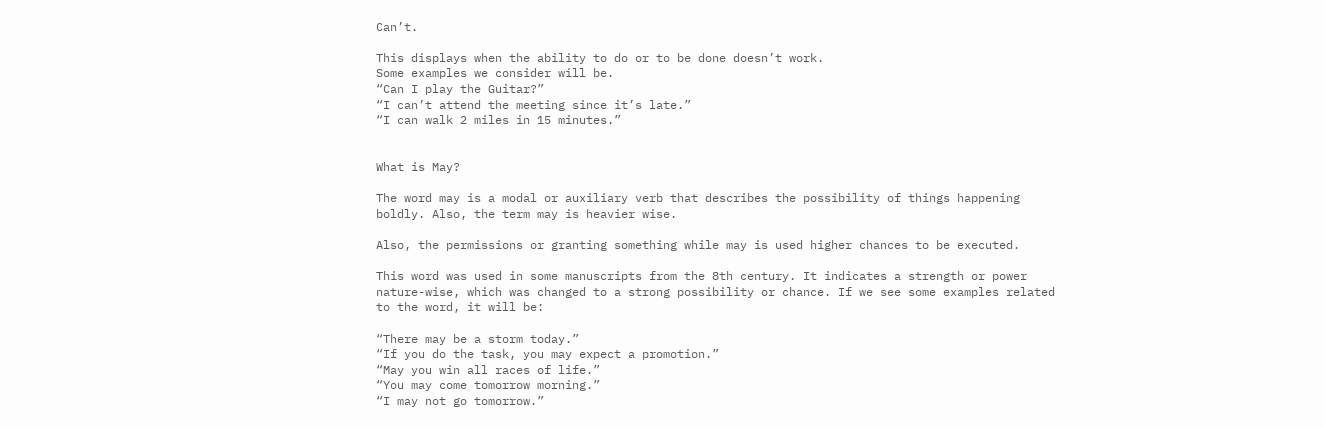Can’t.

This displays when the ability to do or to be done doesn’t work.
Some examples we consider will be.
“Can I play the Guitar?”
“I can’t attend the meeting since it’s late.”
“I can walk 2 miles in 15 minutes.”


What is May?

The word may is a modal or auxiliary verb that describes the possibility of things happening boldly. Also, the term may is heavier wise.

Also, the permissions or granting something while may is used higher chances to be executed.

This word was used in some manuscripts from the 8th century. It indicates a strength or power nature-wise, which was changed to a strong possibility or chance. If we see some examples related to the word, it will be:

“There may be a storm today.”
“If you do the task, you may expect a promotion.”
“May you win all races of life.”
“You may come tomorrow morning.”
“I may not go tomorrow.”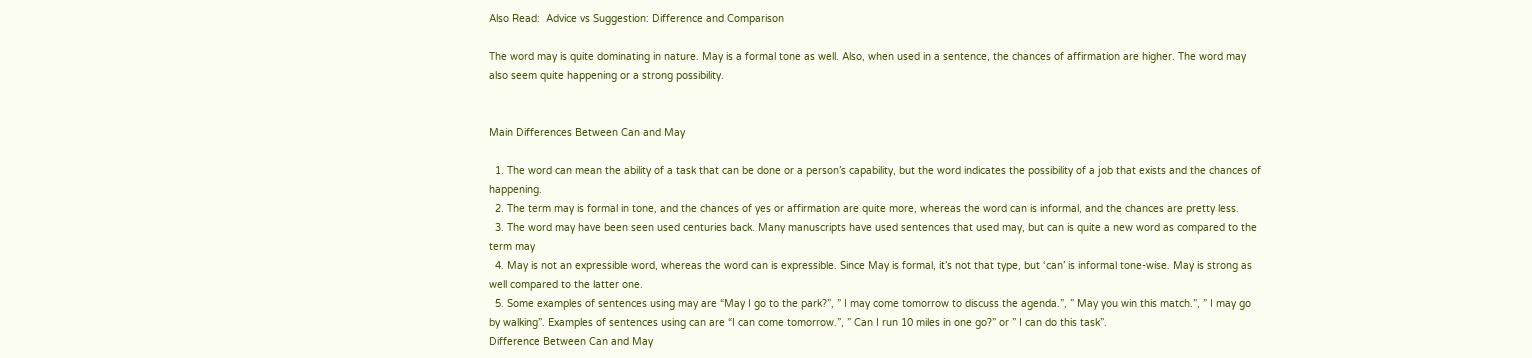Also Read:  Advice vs Suggestion: Difference and Comparison

The word may is quite dominating in nature. May is a formal tone as well. Also, when used in a sentence, the chances of affirmation are higher. The word may also seem quite happening or a strong possibility.


Main Differences Between Can and May

  1. The word can mean the ability of a task that can be done or a person’s capability, but the word indicates the possibility of a job that exists and the chances of happening.
  2. The term may is formal in tone, and the chances of yes or affirmation are quite more, whereas the word can is informal, and the chances are pretty less.
  3. The word may have been seen used centuries back. Many manuscripts have used sentences that used may, but can is quite a new word as compared to the term may
  4. May is not an expressible word, whereas the word can is expressible. Since May is formal, it’s not that type, but ‘can’ is informal tone-wise. May is strong as well compared to the latter one.
  5. Some examples of sentences using may are “May I go to the park?”, ” I may come tomorrow to discuss the agenda.”, ” May you win this match.”, ” I may go by walking”. Examples of sentences using can are “I can come tomorrow.”, ” Can I run 10 miles in one go?” or ” I can do this task”.
Difference Between Can and May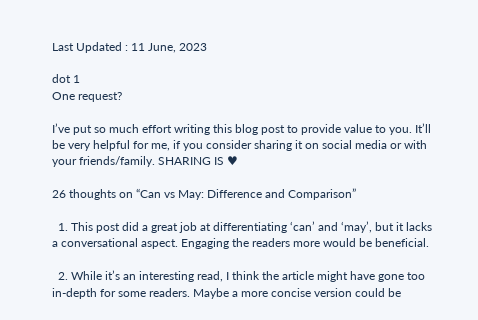Last Updated : 11 June, 2023

dot 1
One request?

I’ve put so much effort writing this blog post to provide value to you. It’ll be very helpful for me, if you consider sharing it on social media or with your friends/family. SHARING IS ♥

26 thoughts on “Can vs May: Difference and Comparison”

  1. This post did a great job at differentiating ‘can’ and ‘may’, but it lacks a conversational aspect. Engaging the readers more would be beneficial.

  2. While it’s an interesting read, I think the article might have gone too in-depth for some readers. Maybe a more concise version could be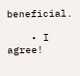beneficial.

    • I agree!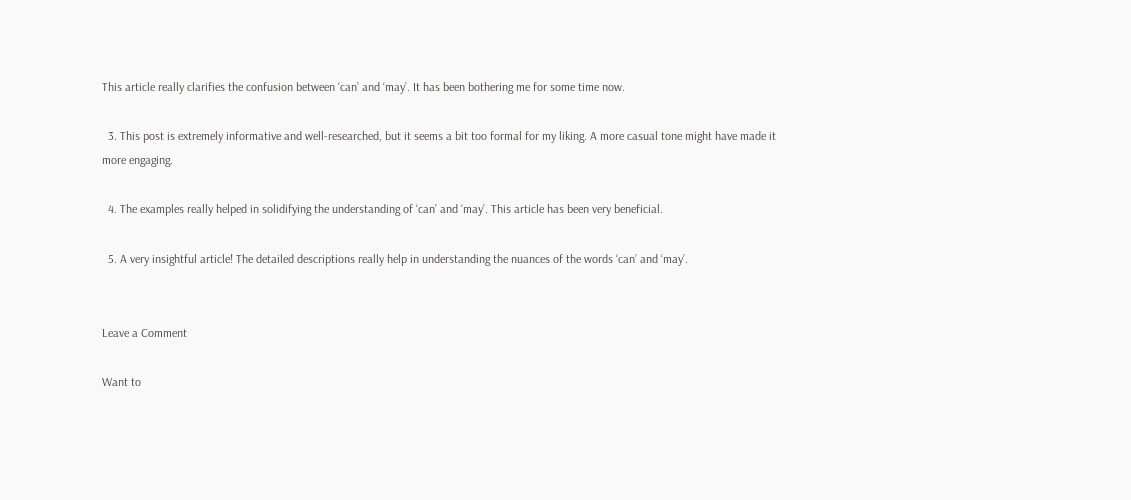This article really clarifies the confusion between ‘can’ and ‘may’. It has been bothering me for some time now.

  3. This post is extremely informative and well-researched, but it seems a bit too formal for my liking. A more casual tone might have made it more engaging.

  4. The examples really helped in solidifying the understanding of ‘can’ and ‘may’. This article has been very beneficial.

  5. A very insightful article! The detailed descriptions really help in understanding the nuances of the words ‘can’ and ‘may’.


Leave a Comment

Want to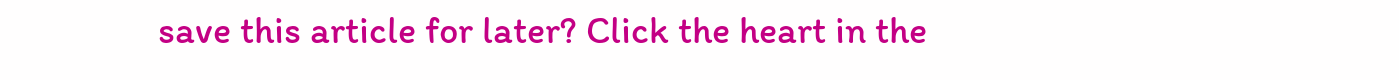save this article for later? Click the heart in the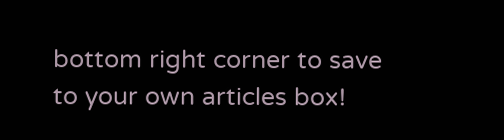bottom right corner to save to your own articles box!